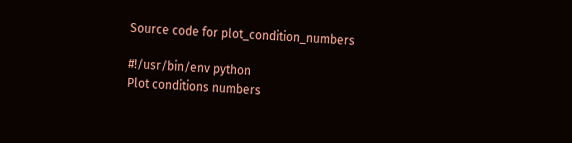Source code for plot_condition_numbers

#!/usr/bin/env python
Plot conditions numbers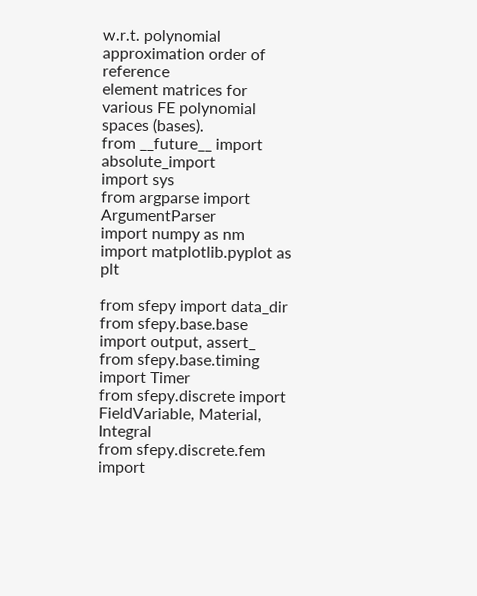w.r.t. polynomial approximation order of reference
element matrices for various FE polynomial spaces (bases).
from __future__ import absolute_import
import sys
from argparse import ArgumentParser
import numpy as nm
import matplotlib.pyplot as plt

from sfepy import data_dir
from sfepy.base.base import output, assert_
from sfepy.base.timing import Timer
from sfepy.discrete import FieldVariable, Material, Integral
from sfepy.discrete.fem import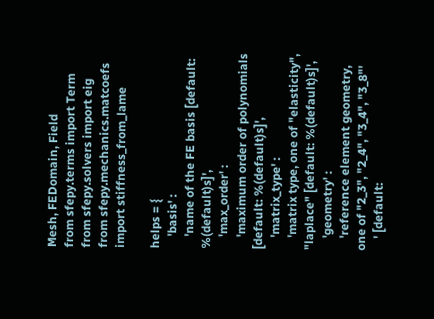Mesh, FEDomain, Field
from sfepy.terms import Term
from sfepy.solvers import eig
from sfepy.mechanics.matcoefs import stiffness_from_lame

helps = {
    'basis' :
    'name of the FE basis [default: %(default)s]',
    'max_order' :
    'maximum order of polynomials [default: %(default)s]',
    'matrix_type' :
    'matrix type, one of "elasticity", "laplace" [default: %(default)s]',
    'geometry' :
    'reference element geometry, one of "2_3", "2_4", "3_4", "3_8"'
    ' [default: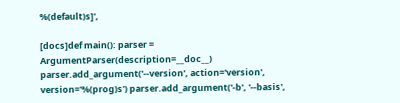%(default)s]',

[docs]def main(): parser = ArgumentParser(description=__doc__) parser.add_argument('--version', action='version', version='%(prog)s') parser.add_argument('-b', '--basis',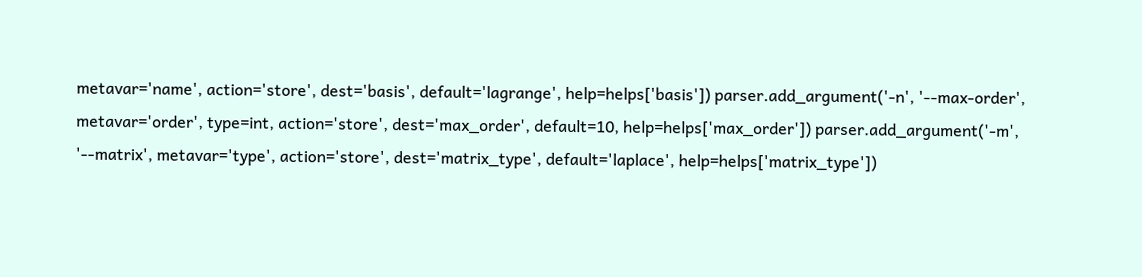metavar='name', action='store', dest='basis', default='lagrange', help=helps['basis']) parser.add_argument('-n', '--max-order', metavar='order', type=int, action='store', dest='max_order', default=10, help=helps['max_order']) parser.add_argument('-m', '--matrix', metavar='type', action='store', dest='matrix_type', default='laplace', help=helps['matrix_type'])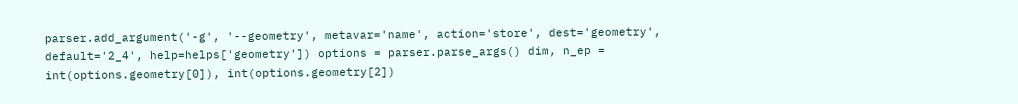parser.add_argument('-g', '--geometry', metavar='name', action='store', dest='geometry', default='2_4', help=helps['geometry']) options = parser.parse_args() dim, n_ep = int(options.geometry[0]), int(options.geometry[2])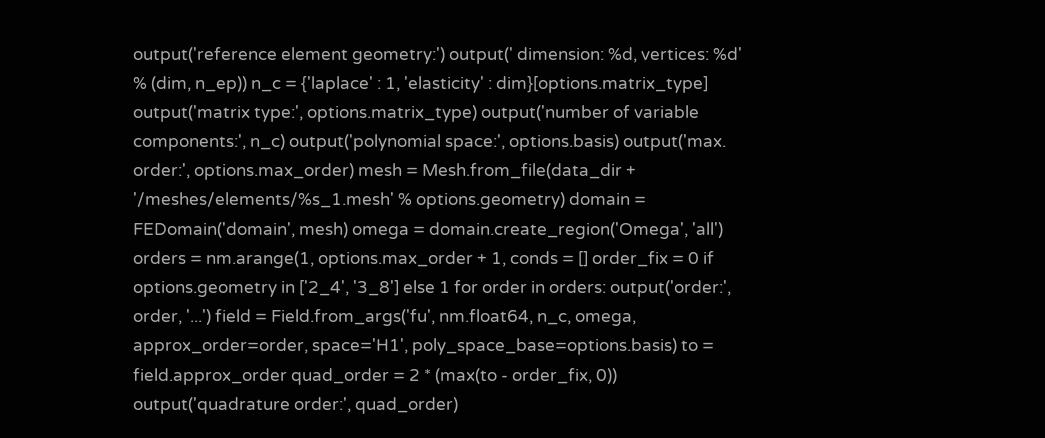output('reference element geometry:') output(' dimension: %d, vertices: %d' % (dim, n_ep)) n_c = {'laplace' : 1, 'elasticity' : dim}[options.matrix_type] output('matrix type:', options.matrix_type) output('number of variable components:', n_c) output('polynomial space:', options.basis) output('max. order:', options.max_order) mesh = Mesh.from_file(data_dir + '/meshes/elements/%s_1.mesh' % options.geometry) domain = FEDomain('domain', mesh) omega = domain.create_region('Omega', 'all') orders = nm.arange(1, options.max_order + 1, conds = [] order_fix = 0 if options.geometry in ['2_4', '3_8'] else 1 for order in orders: output('order:', order, '...') field = Field.from_args('fu', nm.float64, n_c, omega, approx_order=order, space='H1', poly_space_base=options.basis) to = field.approx_order quad_order = 2 * (max(to - order_fix, 0)) output('quadrature order:', quad_order)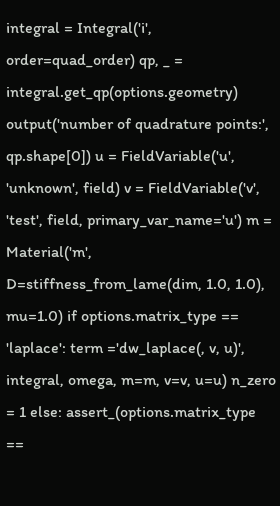integral = Integral('i', order=quad_order) qp, _ = integral.get_qp(options.geometry) output('number of quadrature points:', qp.shape[0]) u = FieldVariable('u', 'unknown', field) v = FieldVariable('v', 'test', field, primary_var_name='u') m = Material('m', D=stiffness_from_lame(dim, 1.0, 1.0), mu=1.0) if options.matrix_type == 'laplace': term ='dw_laplace(, v, u)', integral, omega, m=m, v=v, u=u) n_zero = 1 else: assert_(options.matrix_type ==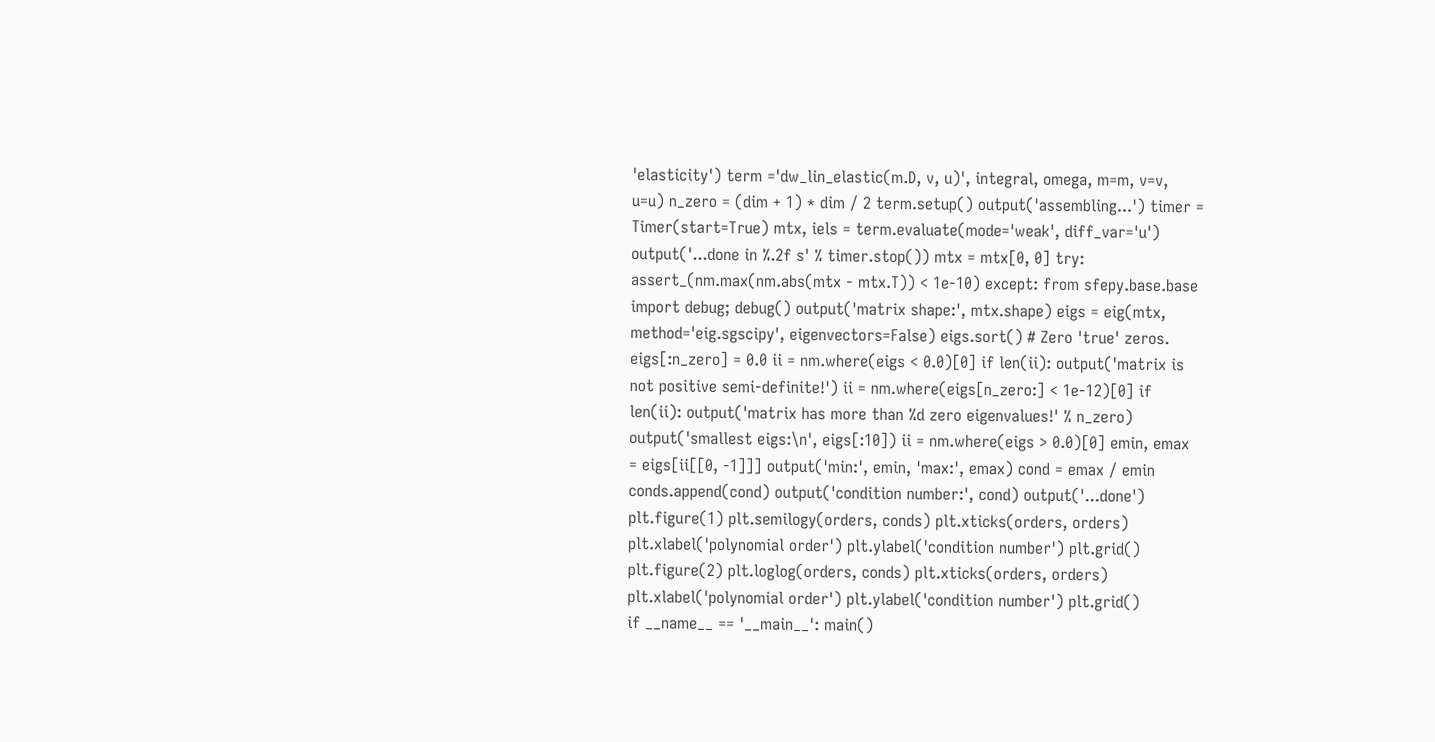'elasticity') term ='dw_lin_elastic(m.D, v, u)', integral, omega, m=m, v=v, u=u) n_zero = (dim + 1) * dim / 2 term.setup() output('assembling...') timer = Timer(start=True) mtx, iels = term.evaluate(mode='weak', diff_var='u') output('...done in %.2f s' % timer.stop()) mtx = mtx[0, 0] try: assert_(nm.max(nm.abs(mtx - mtx.T)) < 1e-10) except: from sfepy.base.base import debug; debug() output('matrix shape:', mtx.shape) eigs = eig(mtx, method='eig.sgscipy', eigenvectors=False) eigs.sort() # Zero 'true' zeros. eigs[:n_zero] = 0.0 ii = nm.where(eigs < 0.0)[0] if len(ii): output('matrix is not positive semi-definite!') ii = nm.where(eigs[n_zero:] < 1e-12)[0] if len(ii): output('matrix has more than %d zero eigenvalues!' % n_zero) output('smallest eigs:\n', eigs[:10]) ii = nm.where(eigs > 0.0)[0] emin, emax = eigs[ii[[0, -1]]] output('min:', emin, 'max:', emax) cond = emax / emin conds.append(cond) output('condition number:', cond) output('...done') plt.figure(1) plt.semilogy(orders, conds) plt.xticks(orders, orders) plt.xlabel('polynomial order') plt.ylabel('condition number') plt.grid() plt.figure(2) plt.loglog(orders, conds) plt.xticks(orders, orders) plt.xlabel('polynomial order') plt.ylabel('condition number') plt.grid()
if __name__ == '__main__': main()